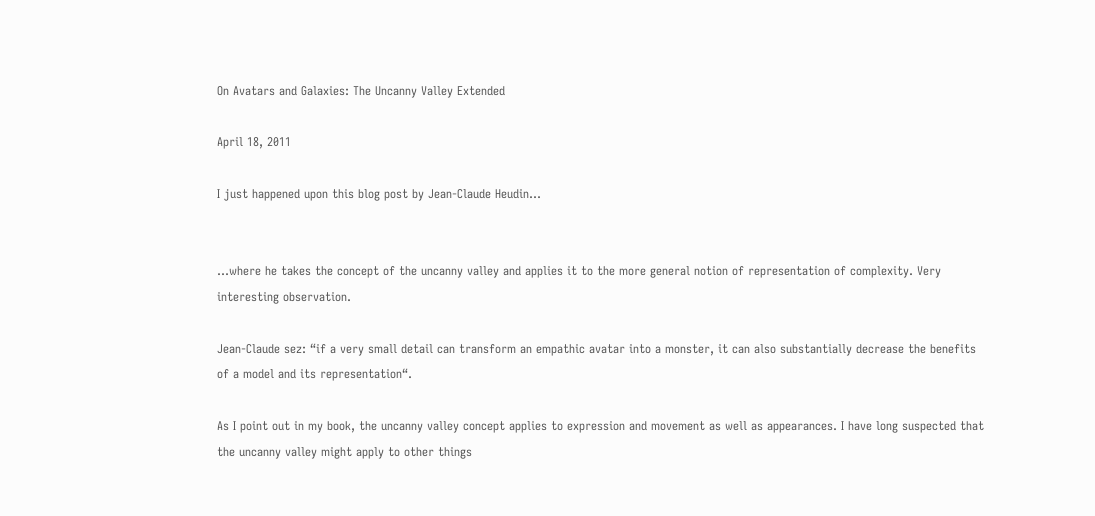On Avatars and Galaxies: The Uncanny Valley Extended

April 18, 2011

I just happened upon this blog post by Jean-Claude Heudin…


…where he takes the concept of the uncanny valley and applies it to the more general notion of representation of complexity. Very interesting observation.

Jean-Claude sez: “if a very small detail can transform an empathic avatar into a monster, it can also substantially decrease the benefits of a model and its representation“.

As I point out in my book, the uncanny valley concept applies to expression and movement as well as appearances. I have long suspected that the uncanny valley might apply to other things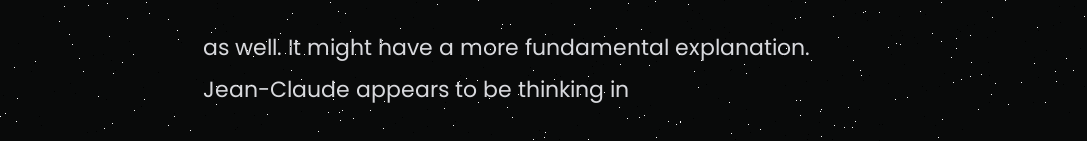as well. It might have a more fundamental explanation. Jean-Claude appears to be thinking in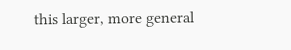this larger, more general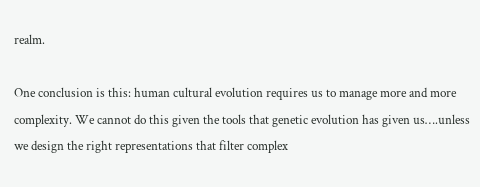realm.

One conclusion is this: human cultural evolution requires us to manage more and more complexity. We cannot do this given the tools that genetic evolution has given us….unless we design the right representations that filter complex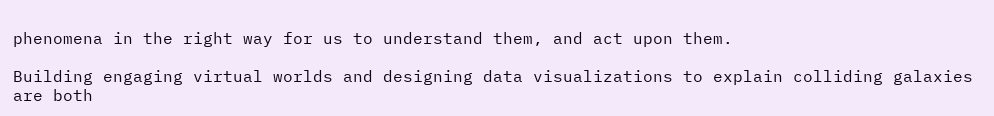phenomena in the right way for us to understand them, and act upon them.

Building engaging virtual worlds and designing data visualizations to explain colliding galaxies are both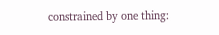constrained by one thing: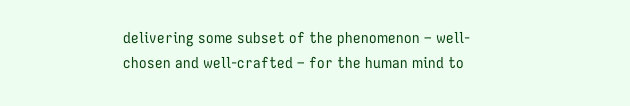delivering some subset of the phenomenon – well-chosen and well-crafted – for the human mind to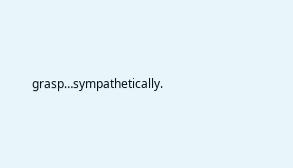grasp…sympathetically.